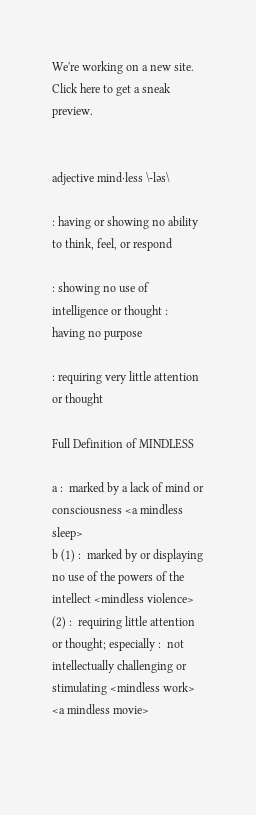We're working on a new site. Click here to get a sneak preview.


adjective mind·less \-ləs\

: having or showing no ability to think, feel, or respond

: showing no use of intelligence or thought : having no purpose

: requiring very little attention or thought

Full Definition of MINDLESS

a :  marked by a lack of mind or consciousness <a mindless sleep>
b (1) :  marked by or displaying no use of the powers of the intellect <mindless violence>
(2) :  requiring little attention or thought; especially :  not intellectually challenging or stimulating <mindless work> <a mindless movie>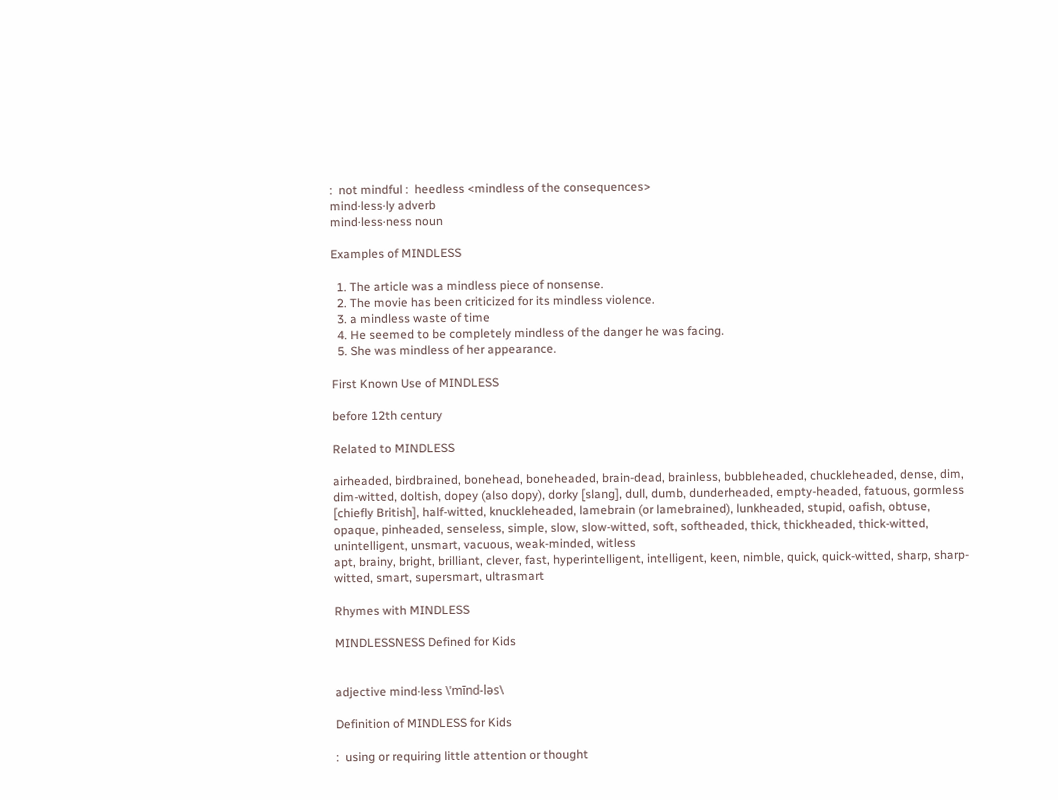:  not mindful :  heedless <mindless of the consequences>
mind·less·ly adverb
mind·less·ness noun

Examples of MINDLESS

  1. The article was a mindless piece of nonsense.
  2. The movie has been criticized for its mindless violence.
  3. a mindless waste of time
  4. He seemed to be completely mindless of the danger he was facing.
  5. She was mindless of her appearance.

First Known Use of MINDLESS

before 12th century

Related to MINDLESS

airheaded, birdbrained, bonehead, boneheaded, brain-dead, brainless, bubbleheaded, chuckleheaded, dense, dim, dim-witted, doltish, dopey (also dopy), dorky [slang], dull, dumb, dunderheaded, empty-headed, fatuous, gormless [chiefly British], half-witted, knuckleheaded, lamebrain (or lamebrained), lunkheaded, stupid, oafish, obtuse, opaque, pinheaded, senseless, simple, slow, slow-witted, soft, softheaded, thick, thickheaded, thick-witted, unintelligent, unsmart, vacuous, weak-minded, witless
apt, brainy, bright, brilliant, clever, fast, hyperintelligent, intelligent, keen, nimble, quick, quick-witted, sharp, sharp-witted, smart, supersmart, ultrasmart

Rhymes with MINDLESS

MINDLESSNESS Defined for Kids


adjective mind·less \ˈmīnd-ləs\

Definition of MINDLESS for Kids

:  using or requiring little attention or thought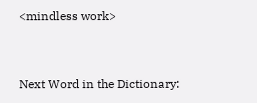<mindless work>


Next Word in the Dictionary: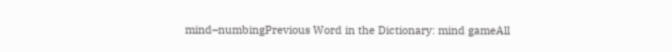mind–numbingPrevious Word in the Dictionary: mind gameAll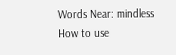Words Near: mindless
How to use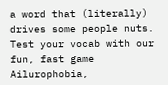a word that (literally) drives some people nuts.
Test your vocab with our fun, fast game
Ailurophobia,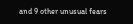and 9 other unusual fears